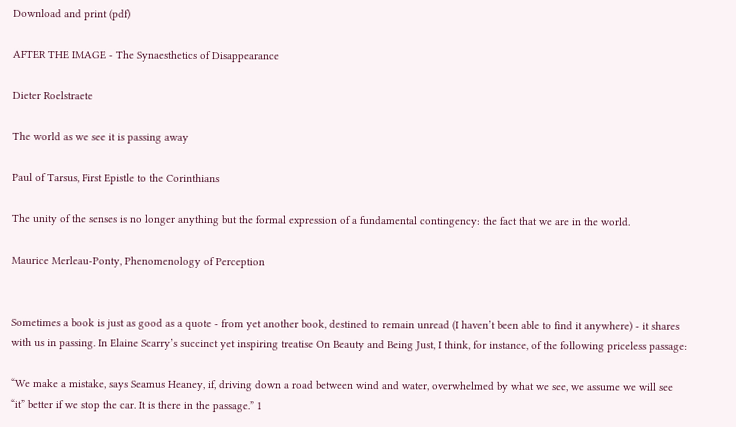Download and print (pdf)

AFTER THE IMAGE - The Synaesthetics of Disappearance

Dieter Roelstraete

The world as we see it is passing away

Paul of Tarsus, First Epistle to the Corinthians

The unity of the senses is no longer anything but the formal expression of a fundamental contingency: the fact that we are in the world.

Maurice Merleau-Ponty, Phenomenology of Perception


Sometimes a book is just as good as a quote - from yet another book, destined to remain unread (I haven’t been able to find it anywhere) - it shares with us in passing. In Elaine Scarry’s succinct yet inspiring treatise On Beauty and Being Just, I think, for instance, of the following priceless passage:

“We make a mistake, says Seamus Heaney, if, driving down a road between wind and water, overwhelmed by what we see, we assume we will see “it” better if we stop the car. It is there in the passage.” 1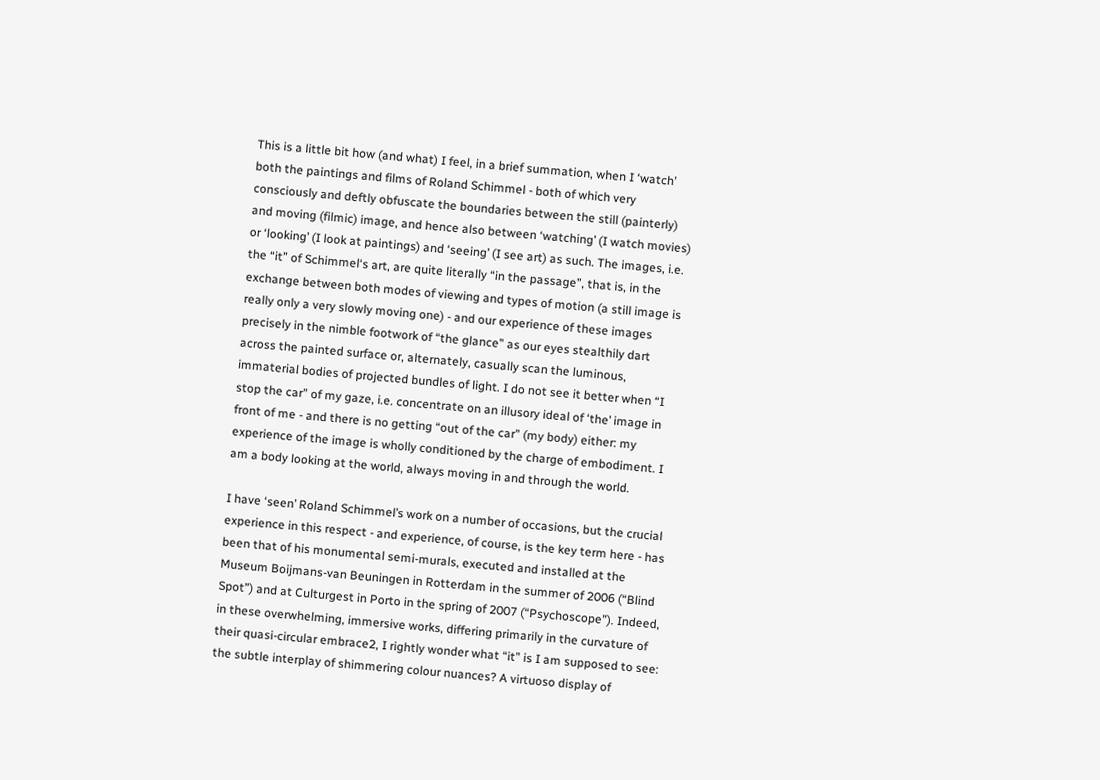This is a little bit how (and what) I feel, in a brief summation, when I ‘watch’ both the paintings and films of Roland Schimmel - both of which very consciously and deftly obfuscate the boundaries between the still (painterly) and moving (filmic) image, and hence also between ‘watching’ (I watch movies) or ‘looking’ (I look at paintings) and ‘seeing’ (I see art) as such. The images, i.e. the “it” of Schimmel‘s art, are quite literally “in the passage”, that is, in the exchange between both modes of viewing and types of motion (a still image is really only a very slowly moving one) - and our experience of these images precisely in the nimble footwork of “the glance” as our eyes stealthily dart across the painted surface or, alternately, casually scan the luminous, immaterial bodies of projected bundles of light. I do not see it better when “I stop the car” of my gaze, i.e. concentrate on an illusory ideal of ‘the’ image in front of me - and there is no getting “out of the car” (my body) either: my experience of the image is wholly conditioned by the charge of embodiment. I am a body looking at the world, always moving in and through the world.

I have ‘seen’ Roland Schimmel’s work on a number of occasions, but the crucial experience in this respect - and experience, of course, is the key term here - has been that of his monumental semi-murals, executed and installed at the Museum Boijmans-van Beuningen in Rotterdam in the summer of 2006 (“Blind Spot”) and at Culturgest in Porto in the spring of 2007 (“Psychoscope”). Indeed, in these overwhelming, immersive works, differing primarily in the curvature of their quasi-circular embrace2, I rightly wonder what “it” is I am supposed to see: the subtle interplay of shimmering colour nuances? A virtuoso display of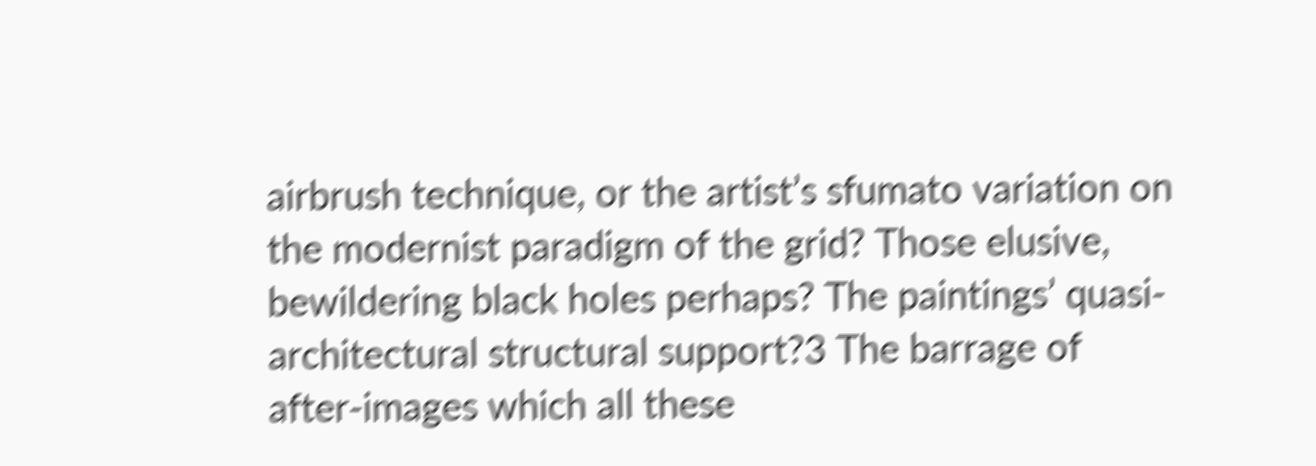airbrush technique, or the artist’s sfumato variation on the modernist paradigm of the grid? Those elusive, bewildering black holes perhaps? The paintings’ quasi-architectural structural support?3 The barrage of after-images which all these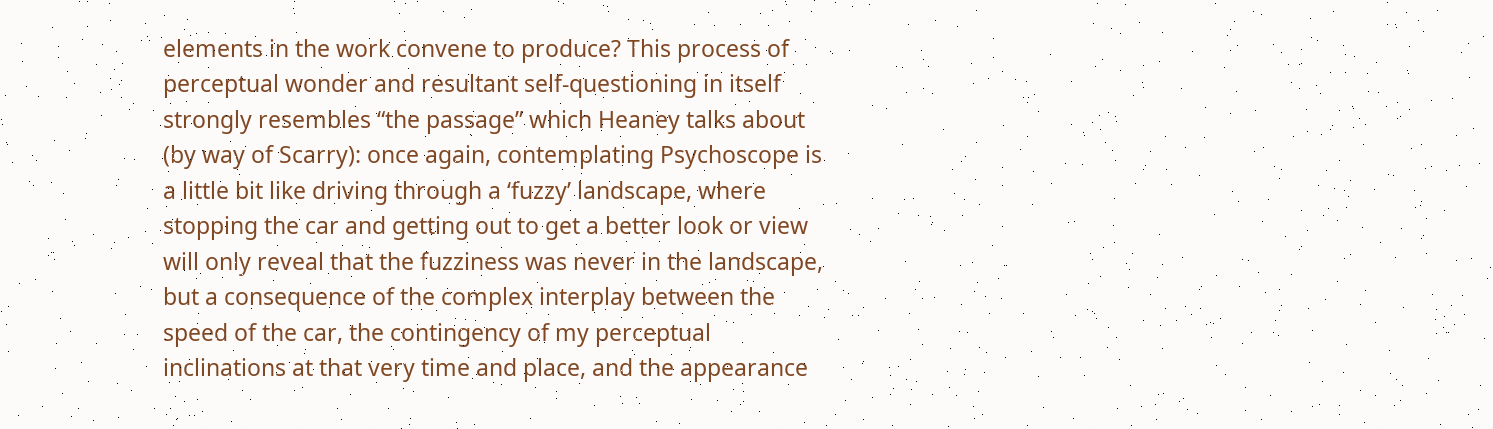elements in the work convene to produce? This process of perceptual wonder and resultant self-questioning in itself strongly resembles “the passage” which Heaney talks about (by way of Scarry): once again, contemplating Psychoscope is a little bit like driving through a ‘fuzzy’ landscape, where stopping the car and getting out to get a better look or view will only reveal that the fuzziness was never in the landscape, but a consequence of the complex interplay between the speed of the car, the contingency of my perceptual inclinations at that very time and place, and the appearance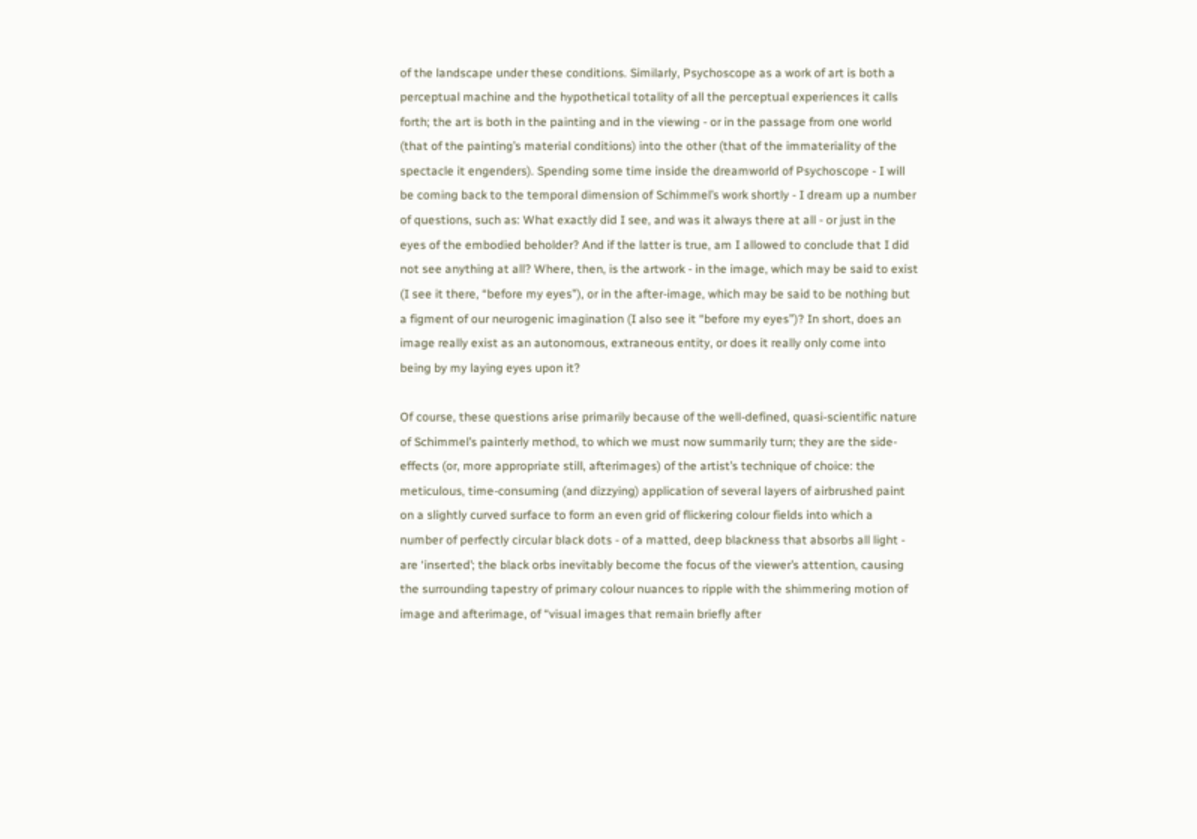of the landscape under these conditions. Similarly, Psychoscope as a work of art is both a perceptual machine and the hypothetical totality of all the perceptual experiences it calls forth; the art is both in the painting and in the viewing - or in the passage from one world (that of the painting’s material conditions) into the other (that of the immateriality of the spectacle it engenders). Spending some time inside the dreamworld of Psychoscope - I will be coming back to the temporal dimension of Schimmel’s work shortly - I dream up a number of questions, such as: What exactly did I see, and was it always there at all - or just in the eyes of the embodied beholder? And if the latter is true, am I allowed to conclude that I did not see anything at all? Where, then, is the artwork - in the image, which may be said to exist (I see it there, “before my eyes”), or in the after-image, which may be said to be nothing but a figment of our neurogenic imagination (I also see it “before my eyes”)? In short, does an image really exist as an autonomous, extraneous entity, or does it really only come into being by my laying eyes upon it?

Of course, these questions arise primarily because of the well-defined, quasi-scientific nature of Schimmel’s painterly method, to which we must now summarily turn; they are the side-effects (or, more appropriate still, afterimages) of the artist’s technique of choice: the meticulous, time-consuming (and dizzying) application of several layers of airbrushed paint on a slightly curved surface to form an even grid of flickering colour fields into which a number of perfectly circular black dots - of a matted, deep blackness that absorbs all light - are ‘inserted’; the black orbs inevitably become the focus of the viewer’s attention, causing the surrounding tapestry of primary colour nuances to ripple with the shimmering motion of image and afterimage, of “visual images that remain briefly after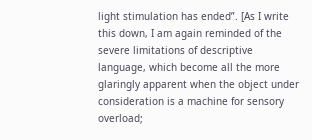light stimulation has ended”. [As I write this down, I am again reminded of the severe limitations of descriptive language, which become all the more glaringly apparent when the object under consideration is a machine for sensory overload;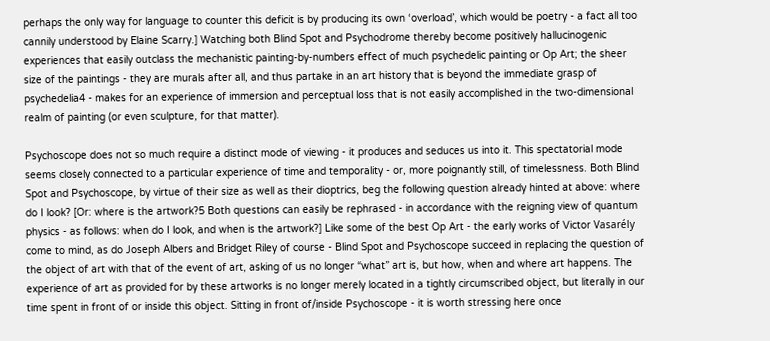perhaps the only way for language to counter this deficit is by producing its own ‘overload’, which would be poetry - a fact all too cannily understood by Elaine Scarry.] Watching both Blind Spot and Psychodrome thereby become positively hallucinogenic experiences that easily outclass the mechanistic painting-by-numbers effect of much psychedelic painting or Op Art; the sheer size of the paintings - they are murals after all, and thus partake in an art history that is beyond the immediate grasp of psychedelia4 - makes for an experience of immersion and perceptual loss that is not easily accomplished in the two-dimensional realm of painting (or even sculpture, for that matter).

Psychoscope does not so much require a distinct mode of viewing - it produces and seduces us into it. This spectatorial mode seems closely connected to a particular experience of time and temporality - or, more poignantly still, of timelessness. Both Blind Spot and Psychoscope, by virtue of their size as well as their dioptrics, beg the following question already hinted at above: where do I look? [Or: where is the artwork?5 Both questions can easily be rephrased - in accordance with the reigning view of quantum physics - as follows: when do I look, and when is the artwork?] Like some of the best Op Art - the early works of Victor Vasarély come to mind, as do Joseph Albers and Bridget Riley of course - Blind Spot and Psychoscope succeed in replacing the question of the object of art with that of the event of art, asking of us no longer “what” art is, but how, when and where art happens. The experience of art as provided for by these artworks is no longer merely located in a tightly circumscribed object, but literally in our time spent in front of or inside this object. Sitting in front of/inside Psychoscope - it is worth stressing here once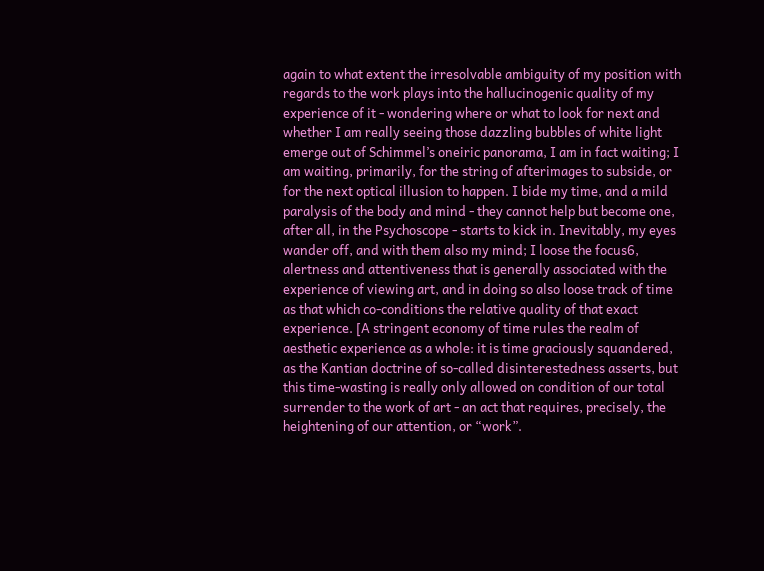again to what extent the irresolvable ambiguity of my position with regards to the work plays into the hallucinogenic quality of my experience of it - wondering where or what to look for next and whether I am really seeing those dazzling bubbles of white light emerge out of Schimmel’s oneiric panorama, I am in fact waiting; I am waiting, primarily, for the string of afterimages to subside, or for the next optical illusion to happen. I bide my time, and a mild paralysis of the body and mind - they cannot help but become one, after all, in the Psychoscope - starts to kick in. Inevitably, my eyes wander off, and with them also my mind; I loose the focus6, alertness and attentiveness that is generally associated with the experience of viewing art, and in doing so also loose track of time as that which co-conditions the relative quality of that exact experience. [A stringent economy of time rules the realm of aesthetic experience as a whole: it is time graciously squandered, as the Kantian doctrine of so-called disinterestedness asserts, but this time-wasting is really only allowed on condition of our total surrender to the work of art - an act that requires, precisely, the heightening of our attention, or “work”.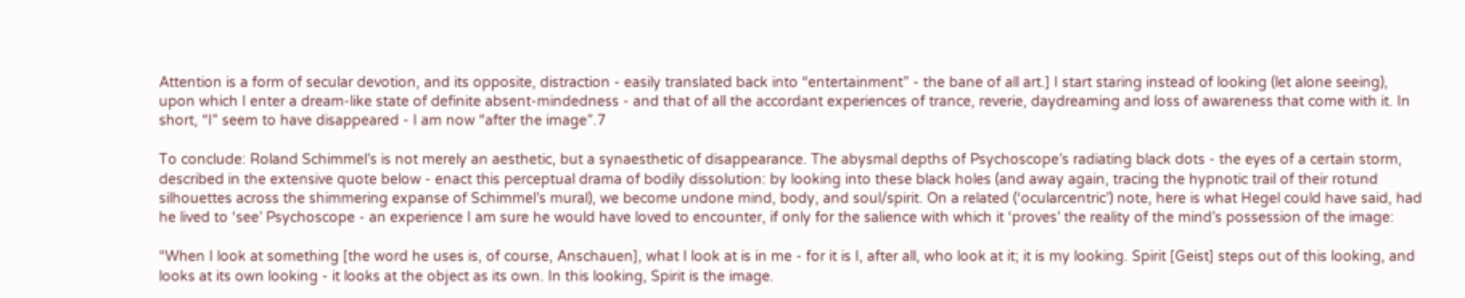Attention is a form of secular devotion, and its opposite, distraction - easily translated back into “entertainment” - the bane of all art.] I start staring instead of looking (let alone seeing), upon which I enter a dream-like state of definite absent-mindedness - and that of all the accordant experiences of trance, reverie, daydreaming and loss of awareness that come with it. In short, “I” seem to have disappeared - I am now “after the image”.7

To conclude: Roland Schimmel’s is not merely an aesthetic, but a synaesthetic of disappearance. The abysmal depths of Psychoscope’s radiating black dots - the eyes of a certain storm, described in the extensive quote below - enact this perceptual drama of bodily dissolution: by looking into these black holes (and away again, tracing the hypnotic trail of their rotund silhouettes across the shimmering expanse of Schimmel’s mural), we become undone mind, body, and soul/spirit. On a related (‘ocularcentric’) note, here is what Hegel could have said, had he lived to ‘see’ Psychoscope - an experience I am sure he would have loved to encounter, if only for the salience with which it ‘proves’ the reality of the mind’s possession of the image:

“When I look at something [the word he uses is, of course, Anschauen], what I look at is in me - for it is I, after all, who look at it; it is my looking. Spirit [Geist] steps out of this looking, and looks at its own looking - it looks at the object as its own. In this looking, Spirit is the image.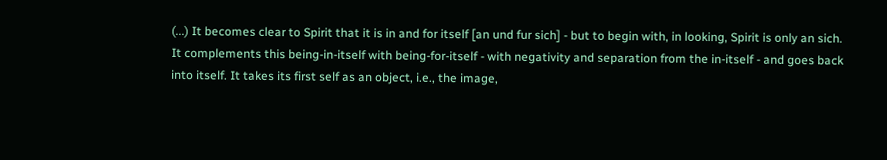(...) It becomes clear to Spirit that it is in and for itself [an und fur sich] - but to begin with, in looking, Spirit is only an sich. It complements this being-in-itself with being-for-itself - with negativity and separation from the in-itself - and goes back into itself. It takes its first self as an object, i.e., the image,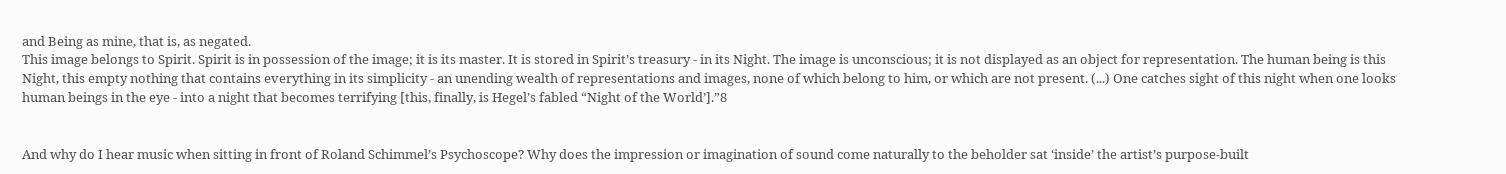and Being as mine, that is, as negated.
This image belongs to Spirit. Spirit is in possession of the image; it is its master. It is stored in Spirit’s treasury - in its Night. The image is unconscious; it is not displayed as an object for representation. The human being is this Night, this empty nothing that contains everything in its simplicity - an unending wealth of representations and images, none of which belong to him, or which are not present. (...) One catches sight of this night when one looks human beings in the eye - into a night that becomes terrifying [this, finally, is Hegel’s fabled “Night of the World’].”8


And why do I hear music when sitting in front of Roland Schimmel’s Psychoscope? Why does the impression or imagination of sound come naturally to the beholder sat ‘inside’ the artist’s purpose-built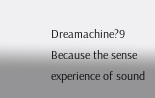Dreamachine?9 Because the sense experience of sound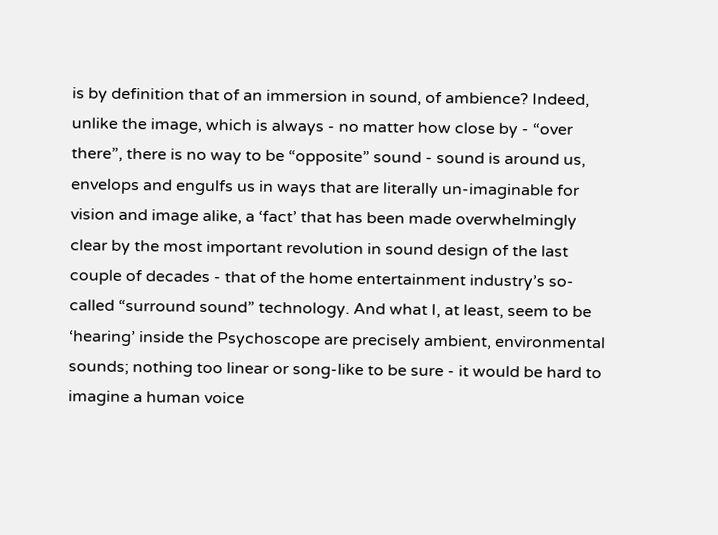is by definition that of an immersion in sound, of ambience? Indeed, unlike the image, which is always - no matter how close by - “over there”, there is no way to be “opposite” sound - sound is around us, envelops and engulfs us in ways that are literally un-imaginable for vision and image alike, a ‘fact’ that has been made overwhelmingly clear by the most important revolution in sound design of the last couple of decades - that of the home entertainment industry’s so-called “surround sound” technology. And what I, at least, seem to be ‘hearing’ inside the Psychoscope are precisely ambient, environmental sounds; nothing too linear or song-like to be sure - it would be hard to imagine a human voice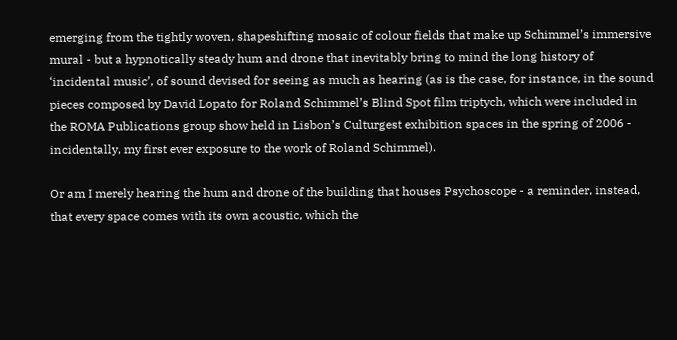emerging from the tightly woven, shapeshifting mosaic of colour fields that make up Schimmel’s immersive mural - but a hypnotically steady hum and drone that inevitably bring to mind the long history of ‘incidental music’, of sound devised for seeing as much as hearing (as is the case, for instance, in the sound pieces composed by David Lopato for Roland Schimmel’s Blind Spot film triptych, which were included in the ROMA Publications group show held in Lisbon’s Culturgest exhibition spaces in the spring of 2006 - incidentally, my first ever exposure to the work of Roland Schimmel).

Or am I merely hearing the hum and drone of the building that houses Psychoscope - a reminder, instead, that every space comes with its own acoustic, which the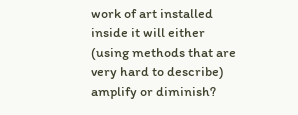work of art installed inside it will either (using methods that are very hard to describe) amplify or diminish?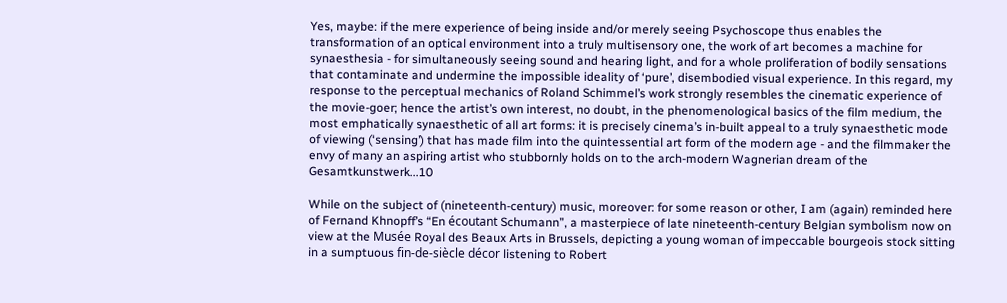Yes, maybe: if the mere experience of being inside and/or merely seeing Psychoscope thus enables the transformation of an optical environment into a truly multisensory one, the work of art becomes a machine for synaesthesia - for simultaneously seeing sound and hearing light, and for a whole proliferation of bodily sensations that contaminate and undermine the impossible ideality of ‘pure’, disembodied visual experience. In this regard, my response to the perceptual mechanics of Roland Schimmel’s work strongly resembles the cinematic experience of the movie-goer; hence the artist’s own interest, no doubt, in the phenomenological basics of the film medium, the most emphatically synaesthetic of all art forms: it is precisely cinema’s in-built appeal to a truly synaesthetic mode of viewing (‘sensing’) that has made film into the quintessential art form of the modern age - and the filmmaker the envy of many an aspiring artist who stubbornly holds on to the arch-modern Wagnerian dream of the Gesamtkunstwerk...10

While on the subject of (nineteenth-century) music, moreover: for some reason or other, I am (again) reminded here of Fernand Khnopff’s “En écoutant Schumann”, a masterpiece of late nineteenth-century Belgian symbolism now on view at the Musée Royal des Beaux Arts in Brussels, depicting a young woman of impeccable bourgeois stock sitting in a sumptuous fin-de-siècle décor listening to Robert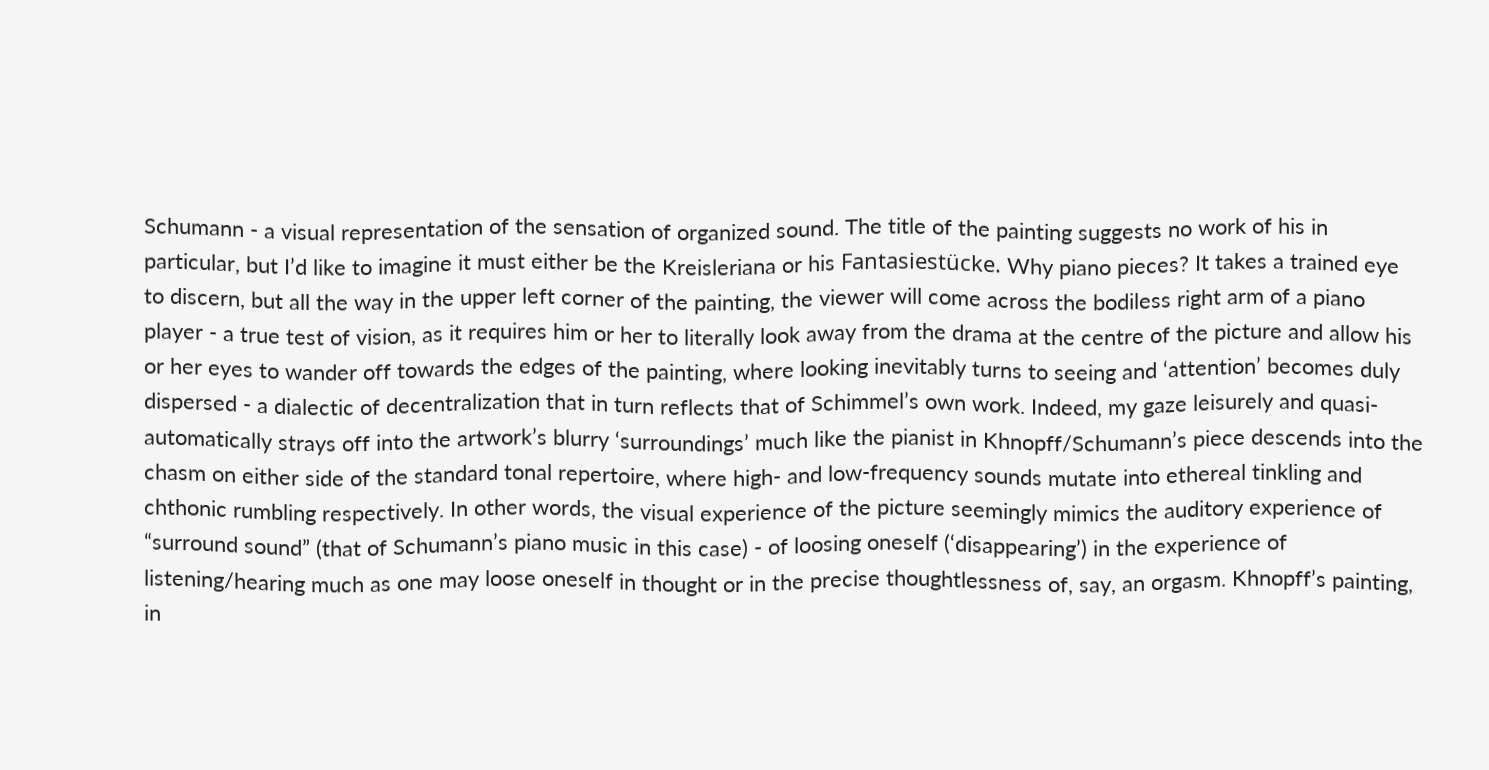Schumann - a visual representation of the sensation of organized sound. The title of the painting suggests no work of his in particular, but I’d like to imagine it must either be the Kreisleriana or his Fantasiestücke. Why piano pieces? It takes a trained eye to discern, but all the way in the upper left corner of the painting, the viewer will come across the bodiless right arm of a piano player - a true test of vision, as it requires him or her to literally look away from the drama at the centre of the picture and allow his or her eyes to wander off towards the edges of the painting, where looking inevitably turns to seeing and ‘attention’ becomes duly dispersed - a dialectic of decentralization that in turn reflects that of Schimmel’s own work. Indeed, my gaze leisurely and quasi-automatically strays off into the artwork’s blurry ‘surroundings’ much like the pianist in Khnopff/Schumann’s piece descends into the chasm on either side of the standard tonal repertoire, where high- and low-frequency sounds mutate into ethereal tinkling and chthonic rumbling respectively. In other words, the visual experience of the picture seemingly mimics the auditory experience of “surround sound” (that of Schumann’s piano music in this case) - of loosing oneself (‘disappearing’) in the experience of listening/hearing much as one may loose oneself in thought or in the precise thoughtlessness of, say, an orgasm. Khnopff’s painting, in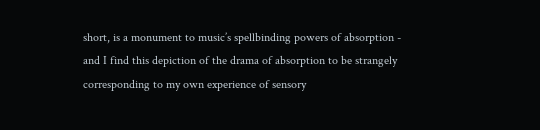short, is a monument to music’s spellbinding powers of absorption - and I find this depiction of the drama of absorption to be strangely corresponding to my own experience of sensory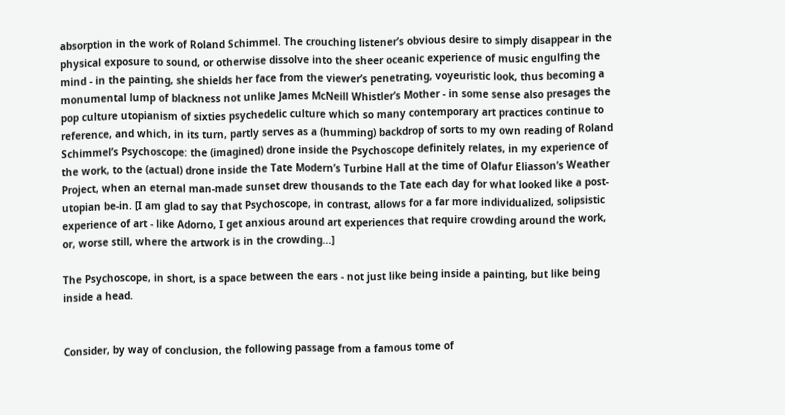absorption in the work of Roland Schimmel. The crouching listener’s obvious desire to simply disappear in the physical exposure to sound, or otherwise dissolve into the sheer oceanic experience of music engulfing the mind - in the painting, she shields her face from the viewer’s penetrating, voyeuristic look, thus becoming a monumental lump of blackness not unlike James McNeill Whistler’s Mother - in some sense also presages the pop culture utopianism of sixties psychedelic culture which so many contemporary art practices continue to reference, and which, in its turn, partly serves as a (humming) backdrop of sorts to my own reading of Roland Schimmel’s Psychoscope: the (imagined) drone inside the Psychoscope definitely relates, in my experience of the work, to the (actual) drone inside the Tate Modern’s Turbine Hall at the time of Olafur Eliasson’s Weather Project, when an eternal man-made sunset drew thousands to the Tate each day for what looked like a post-utopian be-in. [I am glad to say that Psychoscope, in contrast, allows for a far more individualized, solipsistic experience of art - like Adorno, I get anxious around art experiences that require crowding around the work, or, worse still, where the artwork is in the crowding...]

The Psychoscope, in short, is a space between the ears - not just like being inside a painting, but like being inside a head.


Consider, by way of conclusion, the following passage from a famous tome of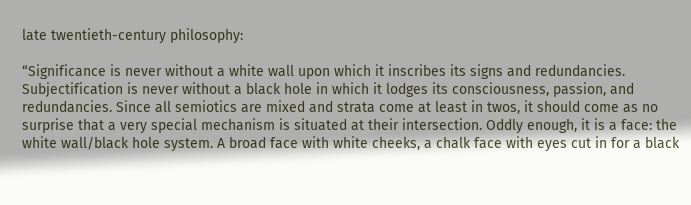late twentieth-century philosophy:

“Significance is never without a white wall upon which it inscribes its signs and redundancies. Subjectification is never without a black hole in which it lodges its consciousness, passion, and redundancies. Since all semiotics are mixed and strata come at least in twos, it should come as no surprise that a very special mechanism is situated at their intersection. Oddly enough, it is a face: the white wall/black hole system. A broad face with white cheeks, a chalk face with eyes cut in for a black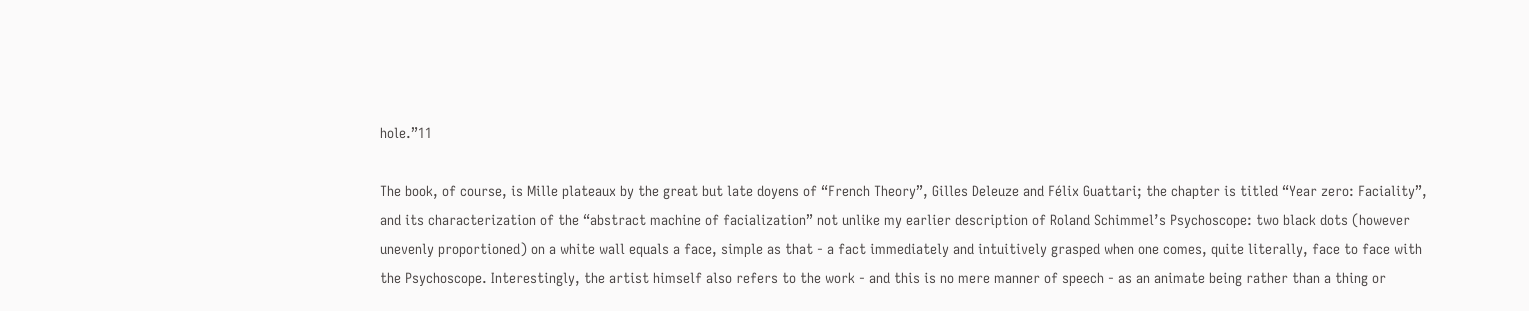hole.”11

The book, of course, is Mille plateaux by the great but late doyens of “French Theory”, Gilles Deleuze and Félix Guattari; the chapter is titled “Year zero: Faciality”, and its characterization of the “abstract machine of facialization” not unlike my earlier description of Roland Schimmel’s Psychoscope: two black dots (however unevenly proportioned) on a white wall equals a face, simple as that - a fact immediately and intuitively grasped when one comes, quite literally, face to face with the Psychoscope. Interestingly, the artist himself also refers to the work - and this is no mere manner of speech - as an animate being rather than a thing or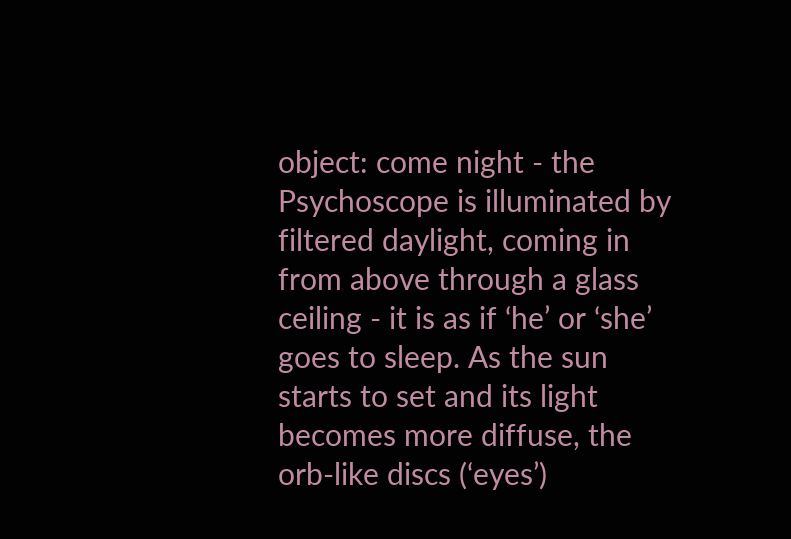object: come night - the Psychoscope is illuminated by filtered daylight, coming in from above through a glass ceiling - it is as if ‘he’ or ‘she’ goes to sleep. As the sun starts to set and its light becomes more diffuse, the orb-like discs (‘eyes’)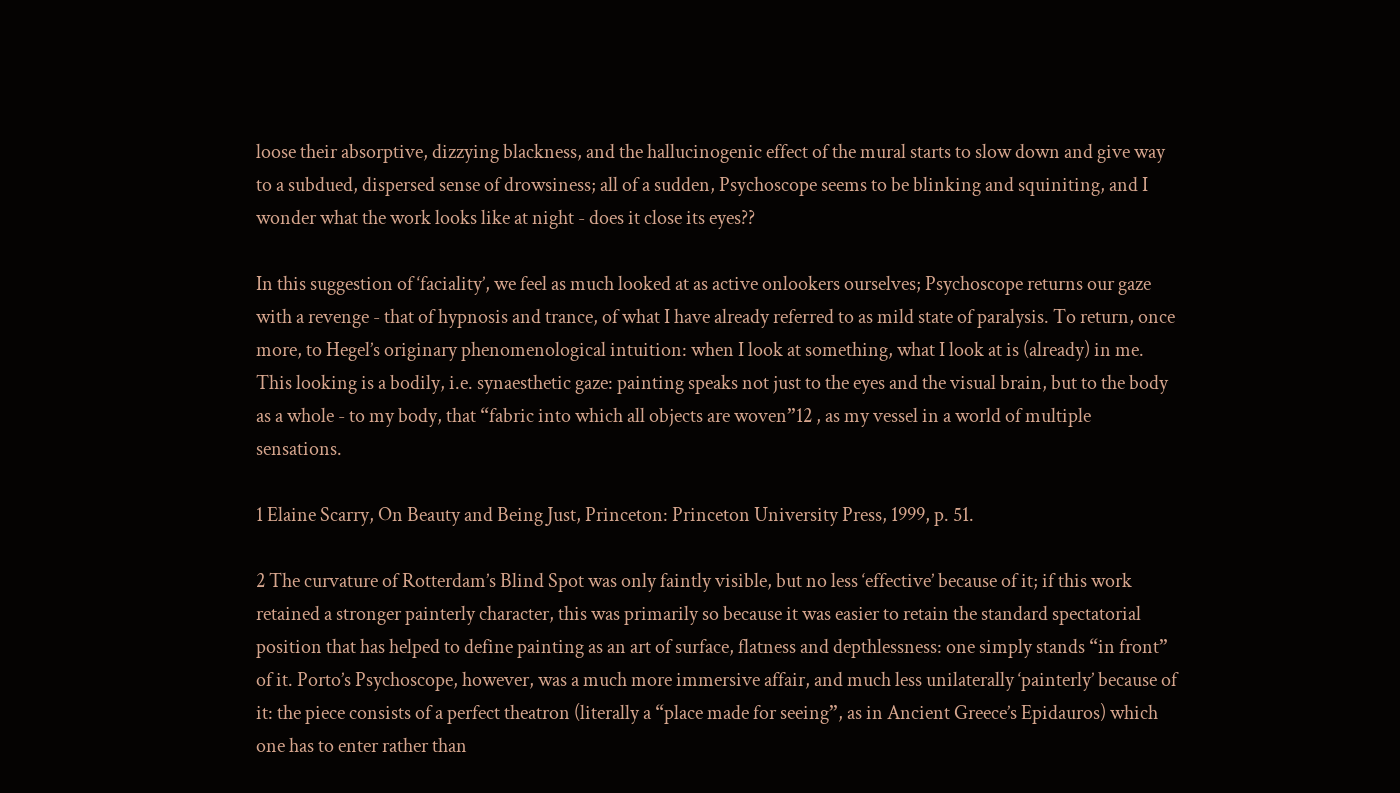loose their absorptive, dizzying blackness, and the hallucinogenic effect of the mural starts to slow down and give way to a subdued, dispersed sense of drowsiness; all of a sudden, Psychoscope seems to be blinking and squiniting, and I wonder what the work looks like at night - does it close its eyes??

In this suggestion of ‘faciality’, we feel as much looked at as active onlookers ourselves; Psychoscope returns our gaze with a revenge - that of hypnosis and trance, of what I have already referred to as mild state of paralysis. To return, once more, to Hegel’s originary phenomenological intuition: when I look at something, what I look at is (already) in me. This looking is a bodily, i.e. synaesthetic gaze: painting speaks not just to the eyes and the visual brain, but to the body as a whole - to my body, that “fabric into which all objects are woven”12 , as my vessel in a world of multiple sensations.

1 Elaine Scarry, On Beauty and Being Just, Princeton: Princeton University Press, 1999, p. 51.

2 The curvature of Rotterdam’s Blind Spot was only faintly visible, but no less ‘effective’ because of it; if this work retained a stronger painterly character, this was primarily so because it was easier to retain the standard spectatorial position that has helped to define painting as an art of surface, flatness and depthlessness: one simply stands “in front” of it. Porto’s Psychoscope, however, was a much more immersive affair, and much less unilaterally ‘painterly’ because of it: the piece consists of a perfect theatron (literally a “place made for seeing”, as in Ancient Greece’s Epidauros) which one has to enter rather than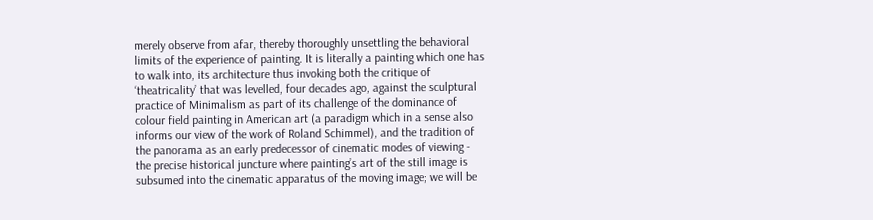merely observe from afar, thereby thoroughly unsettling the behavioral limits of the experience of painting. It is literally a painting which one has to walk into, its architecture thus invoking both the critique of ‘theatricality’ that was levelled, four decades ago, against the sculptural practice of Minimalism as part of its challenge of the dominance of colour field painting in American art (a paradigm which in a sense also informs our view of the work of Roland Schimmel), and the tradition of the panorama as an early predecessor of cinematic modes of viewing - the precise historical juncture where painting’s art of the still image is subsumed into the cinematic apparatus of the moving image; we will be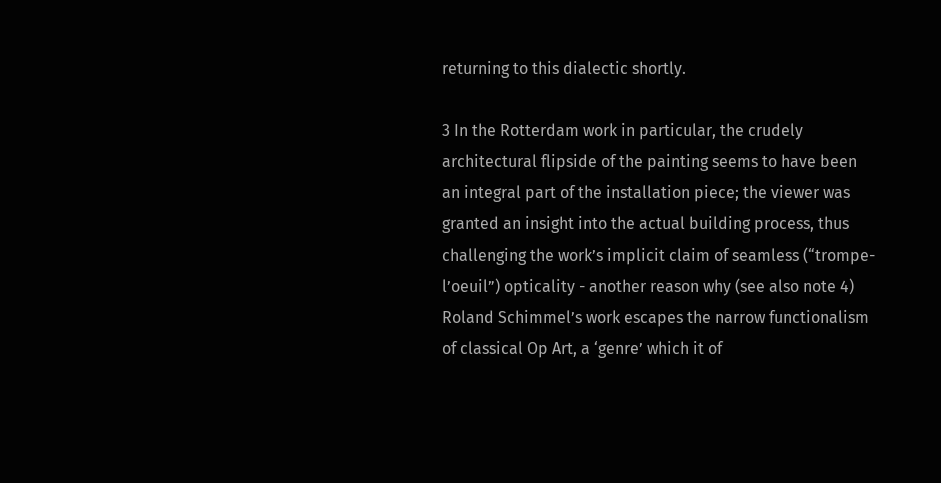returning to this dialectic shortly.

3 In the Rotterdam work in particular, the crudely architectural flipside of the painting seems to have been an integral part of the installation piece; the viewer was granted an insight into the actual building process, thus challenging the work’s implicit claim of seamless (“trompe-l’oeuil”) opticality - another reason why (see also note 4) Roland Schimmel’s work escapes the narrow functionalism of classical Op Art, a ‘genre’ which it of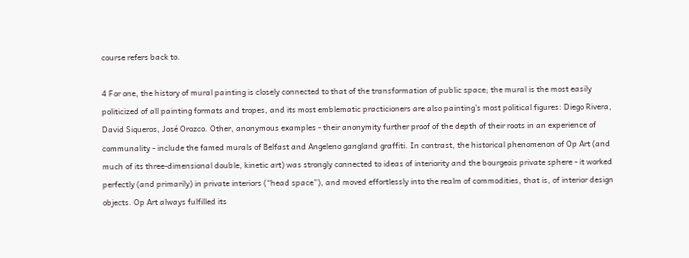course refers back to.

4 For one, the history of mural painting is closely connected to that of the transformation of public space; the mural is the most easily politicized of all painting formats and tropes, and its most emblematic practicioners are also painting’s most political figures: Diego Rivera, David Siqueros, José Orozco. Other, anonymous examples - their anonymity further proof of the depth of their roots in an experience of communality - include the famed murals of Belfast and Angeleno gangland graffiti. In contrast, the historical phenomenon of Op Art (and much of its three-dimensional double, kinetic art) was strongly connected to ideas of interiority and the bourgeois private sphere - it worked perfectly (and primarily) in private interiors (“head space”), and moved effortlessly into the realm of commodities, that is, of interior design objects. Op Art always fulfilled its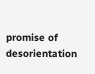promise of desorientation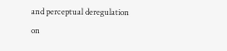and perceptual deregulation on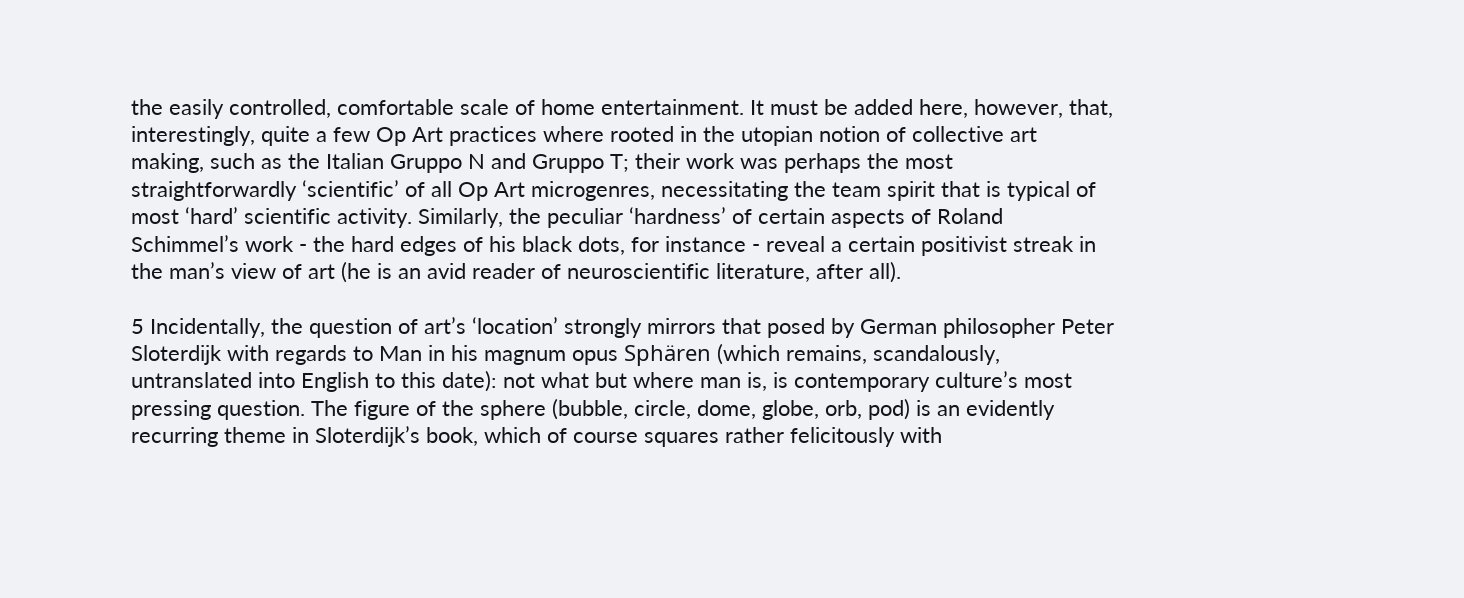the easily controlled, comfortable scale of home entertainment. It must be added here, however, that, interestingly, quite a few Op Art practices where rooted in the utopian notion of collective art making, such as the Italian Gruppo N and Gruppo T; their work was perhaps the most straightforwardly ‘scientific’ of all Op Art microgenres, necessitating the team spirit that is typical of most ‘hard’ scientific activity. Similarly, the peculiar ‘hardness’ of certain aspects of Roland Schimmel’s work - the hard edges of his black dots, for instance - reveal a certain positivist streak in the man’s view of art (he is an avid reader of neuroscientific literature, after all).

5 Incidentally, the question of art’s ‘location’ strongly mirrors that posed by German philosopher Peter Sloterdijk with regards to Man in his magnum opus Sphären (which remains, scandalously, untranslated into English to this date): not what but where man is, is contemporary culture’s most pressing question. The figure of the sphere (bubble, circle, dome, globe, orb, pod) is an evidently recurring theme in Sloterdijk’s book, which of course squares rather felicitously with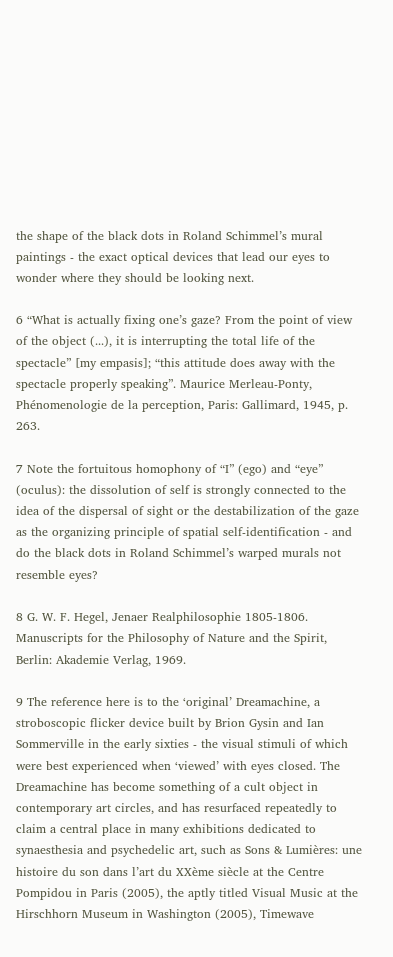the shape of the black dots in Roland Schimmel’s mural paintings - the exact optical devices that lead our eyes to wonder where they should be looking next.

6 “What is actually fixing one’s gaze? From the point of view of the object (...), it is interrupting the total life of the spectacle” [my empasis]; “this attitude does away with the spectacle properly speaking”. Maurice Merleau-Ponty, Phénomenologie de la perception, Paris: Gallimard, 1945, p. 263.

7 Note the fortuitous homophony of “I” (ego) and “eye” (oculus): the dissolution of self is strongly connected to the idea of the dispersal of sight or the destabilization of the gaze as the organizing principle of spatial self-identification - and do the black dots in Roland Schimmel’s warped murals not resemble eyes?

8 G. W. F. Hegel, Jenaer Realphilosophie 1805-1806. Manuscripts for the Philosophy of Nature and the Spirit, Berlin: Akademie Verlag, 1969.

9 The reference here is to the ‘original’ Dreamachine, a stroboscopic flicker device built by Brion Gysin and Ian Sommerville in the early sixties - the visual stimuli of which were best experienced when ‘viewed’ with eyes closed. The Dreamachine has become something of a cult object in contemporary art circles, and has resurfaced repeatedly to claim a central place in many exhibitions dedicated to synaesthesia and psychedelic art, such as Sons & Lumières: une histoire du son dans l’art du XXème siècle at the Centre Pompidou in Paris (2005), the aptly titled Visual Music at the Hirschhorn Museum in Washington (2005), Timewave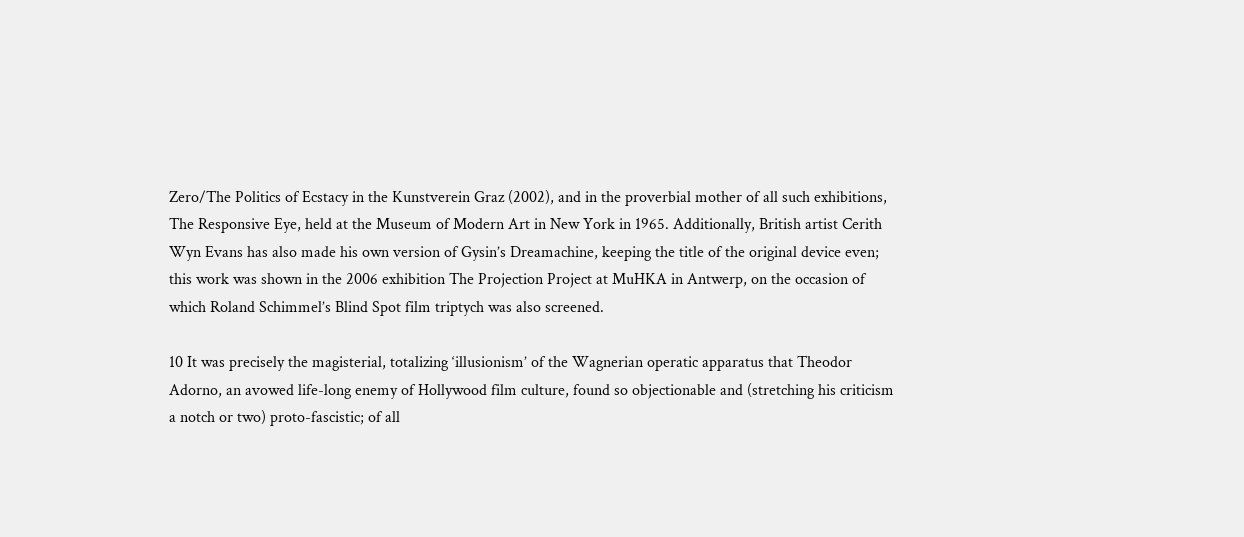Zero/The Politics of Ecstacy in the Kunstverein Graz (2002), and in the proverbial mother of all such exhibitions, The Responsive Eye, held at the Museum of Modern Art in New York in 1965. Additionally, British artist Cerith Wyn Evans has also made his own version of Gysin’s Dreamachine, keeping the title of the original device even; this work was shown in the 2006 exhibition The Projection Project at MuHKA in Antwerp, on the occasion of which Roland Schimmel’s Blind Spot film triptych was also screened.

10 It was precisely the magisterial, totalizing ‘illusionism’ of the Wagnerian operatic apparatus that Theodor Adorno, an avowed life-long enemy of Hollywood film culture, found so objectionable and (stretching his criticism a notch or two) proto-fascistic; of all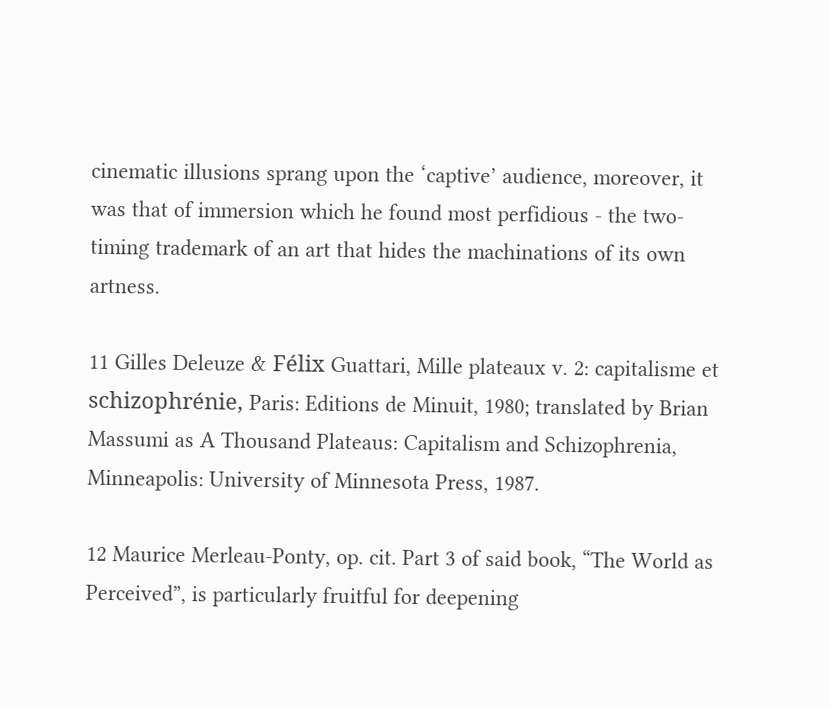cinematic illusions sprang upon the ‘captive’ audience, moreover, it was that of immersion which he found most perfidious - the two-timing trademark of an art that hides the machinations of its own artness.

11 Gilles Deleuze & Félix Guattari, Mille plateaux v. 2: capitalisme et schizophrénie, Paris: Editions de Minuit, 1980; translated by Brian Massumi as A Thousand Plateaus: Capitalism and Schizophrenia, Minneapolis: University of Minnesota Press, 1987.

12 Maurice Merleau-Ponty, op. cit. Part 3 of said book, “The World as Perceived”, is particularly fruitful for deepening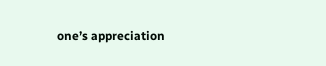one’s appreciation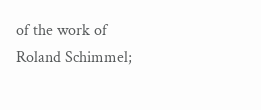of the work of Roland Schimmel;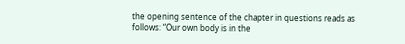the opening sentence of the chapter in questions reads as follows: “Our own body is in the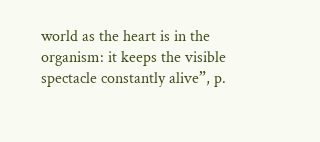world as the heart is in the organism: it keeps the visible spectacle constantly alive”, p.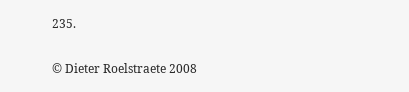235.

© Dieter Roelstraete 2008